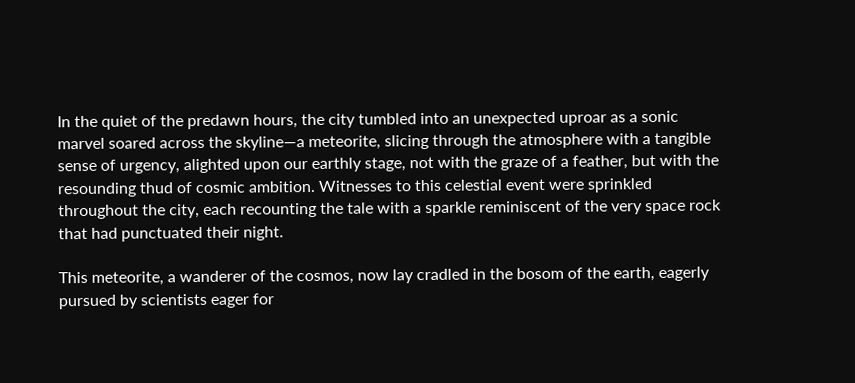In the quiet of the predawn hours, the city tumbled into an unexpected uproar as a sonic marvel soared across the skyline—a meteorite, slicing through the atmosphere with a tangible sense of urgency, alighted upon our earthly stage, not with the graze of a feather, but with the resounding thud of cosmic ambition. Witnesses to this celestial event were sprinkled throughout the city, each recounting the tale with a sparkle reminiscent of the very space rock that had punctuated their night.

This meteorite, a wanderer of the cosmos, now lay cradled in the bosom of the earth, eagerly pursued by scientists eager for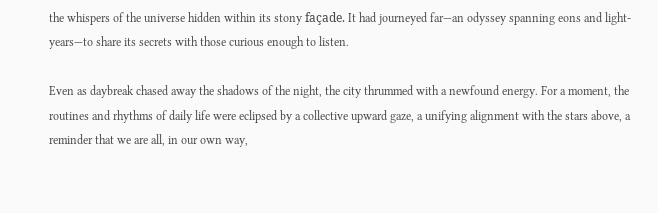the whispers of the universe hidden within its stony façade. It had journeyed far—an odyssey spanning eons and light-years—to share its secrets with those curious enough to listen.

Even as daybreak chased away the shadows of the night, the city thrummed with a newfound energy. For a moment, the routines and rhythms of daily life were eclipsed by a collective upward gaze, a unifying alignment with the stars above, a reminder that we are all, in our own way,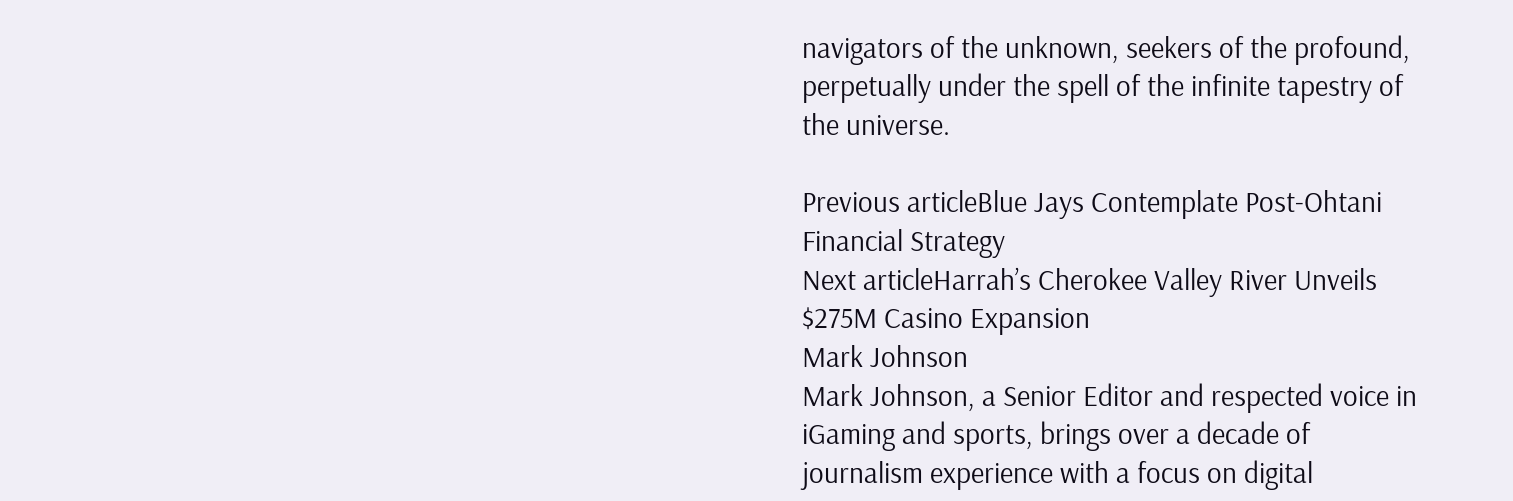navigators of the unknown, seekers of the profound, perpetually under the spell of the infinite tapestry of the universe.

Previous articleBlue Jays Contemplate Post-Ohtani Financial Strategy
Next articleHarrah’s Cherokee Valley River Unveils $275M Casino Expansion
Mark Johnson
Mark Johnson, a Senior Editor and respected voice in iGaming and sports, brings over a decade of journalism experience with a focus on digital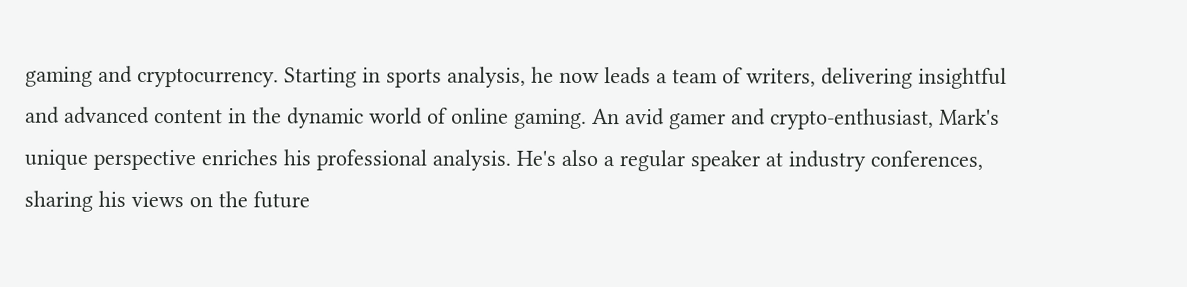gaming and cryptocurrency. Starting in sports analysis, he now leads a team of writers, delivering insightful and advanced content in the dynamic world of online gaming. An avid gamer and crypto-enthusiast, Mark's unique perspective enriches his professional analysis. He's also a regular speaker at industry conferences, sharing his views on the future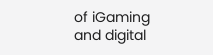of iGaming and digital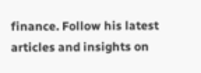finance. Follow his latest articles and insights on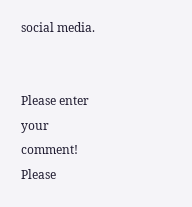social media.


Please enter your comment!
Please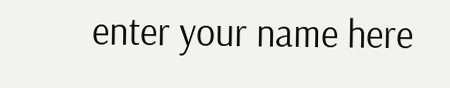enter your name here